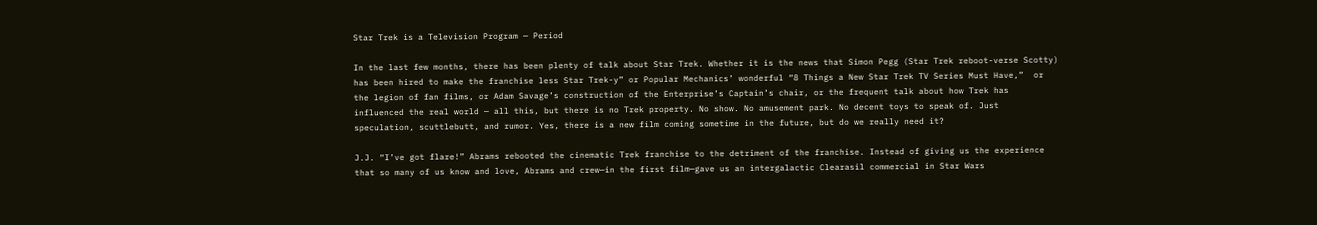Star Trek is a Television Program — Period

In the last few months, there has been plenty of talk about Star Trek. Whether it is the news that Simon Pegg (Star Trek reboot-verse Scotty) has been hired to make the franchise less Star Trek-y” or Popular Mechanics’ wonderful “8 Things a New Star Trek TV Series Must Have,”  or the legion of fan films, or Adam Savage’s construction of the Enterprise’s Captain’s chair, or the frequent talk about how Trek has influenced the real world — all this, but there is no Trek property. No show. No amusement park. No decent toys to speak of. Just speculation, scuttlebutt, and rumor. Yes, there is a new film coming sometime in the future, but do we really need it?

J.J. “I’ve got flare!” Abrams rebooted the cinematic Trek franchise to the detriment of the franchise. Instead of giving us the experience that so many of us know and love, Abrams and crew—in the first film—gave us an intergalactic Clearasil commercial in Star Wars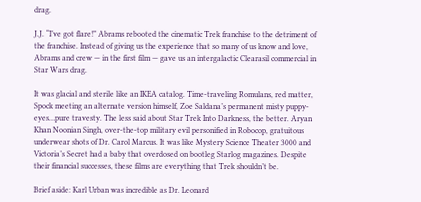drag.

J.J. “I’ve got flare!” Abrams rebooted the cinematic Trek franchise to the detriment of the franchise. Instead of giving us the experience that so many of us know and love, Abrams and crew — in the first film — gave us an intergalactic Clearasil commercial in Star Wars drag.

It was glacial and sterile like an IKEA catalog. Time-traveling Romulans, red matter, Spock meeting an alternate version himself, Zoe Saldana’s permanent misty puppy-eyes…pure travesty. The less said about Star Trek Into Darkness, the better. Aryan Khan Noonian Singh, over-the-top military evil personified in Robocop, gratuitous underwear shots of Dr. Carol Marcus. It was like Mystery Science Theater 3000 and Victoria’s Secret had a baby that overdosed on bootleg Starlog magazines. Despite their financial successes, these films are everything that Trek shouldn’t be.

Brief aside: Karl Urban was incredible as Dr. Leonard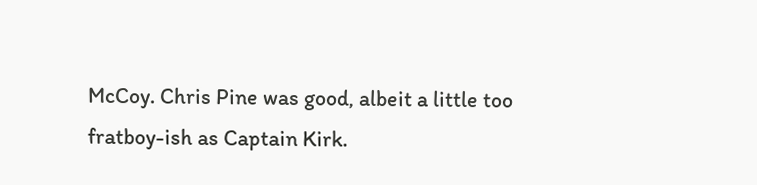McCoy. Chris Pine was good, albeit a little too fratboy-ish as Captain Kirk.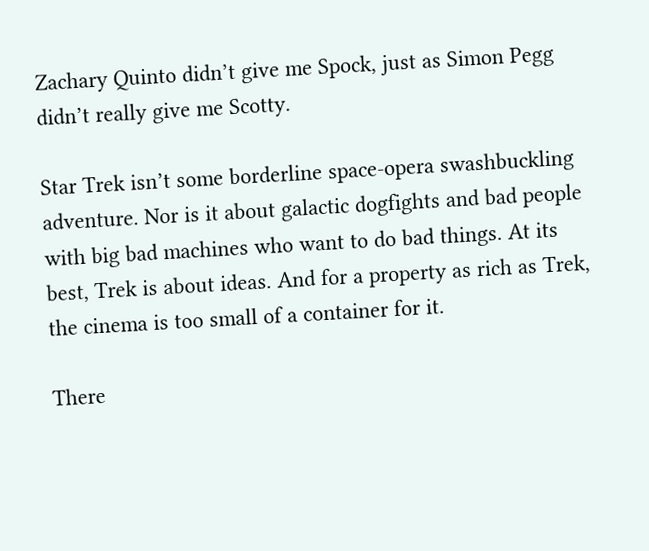Zachary Quinto didn’t give me Spock, just as Simon Pegg didn’t really give me Scotty.

Star Trek isn’t some borderline space-opera swashbuckling adventure. Nor is it about galactic dogfights and bad people with big bad machines who want to do bad things. At its best, Trek is about ideas. And for a property as rich as Trek, the cinema is too small of a container for it.

There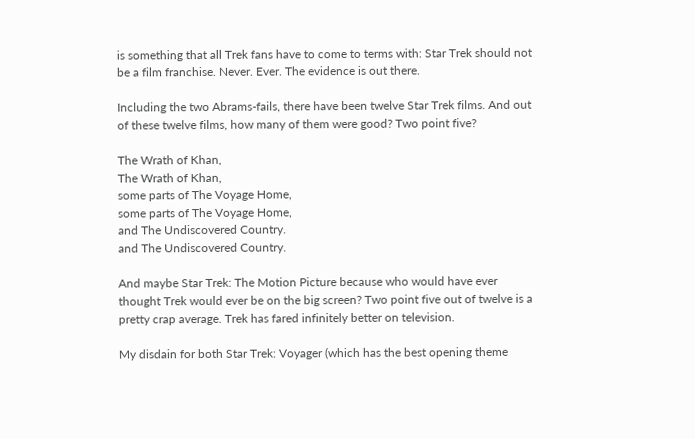is something that all Trek fans have to come to terms with: Star Trek should not be a film franchise. Never. Ever. The evidence is out there.

Including the two Abrams-fails, there have been twelve Star Trek films. And out of these twelve films, how many of them were good? Two point five?

The Wrath of Khan,
The Wrath of Khan,
some parts of The Voyage Home,
some parts of The Voyage Home,
and The Undiscovered Country.
and The Undiscovered Country.

And maybe Star Trek: The Motion Picture because who would have ever thought Trek would ever be on the big screen? Two point five out of twelve is a pretty crap average. Trek has fared infinitely better on television.

My disdain for both Star Trek: Voyager (which has the best opening theme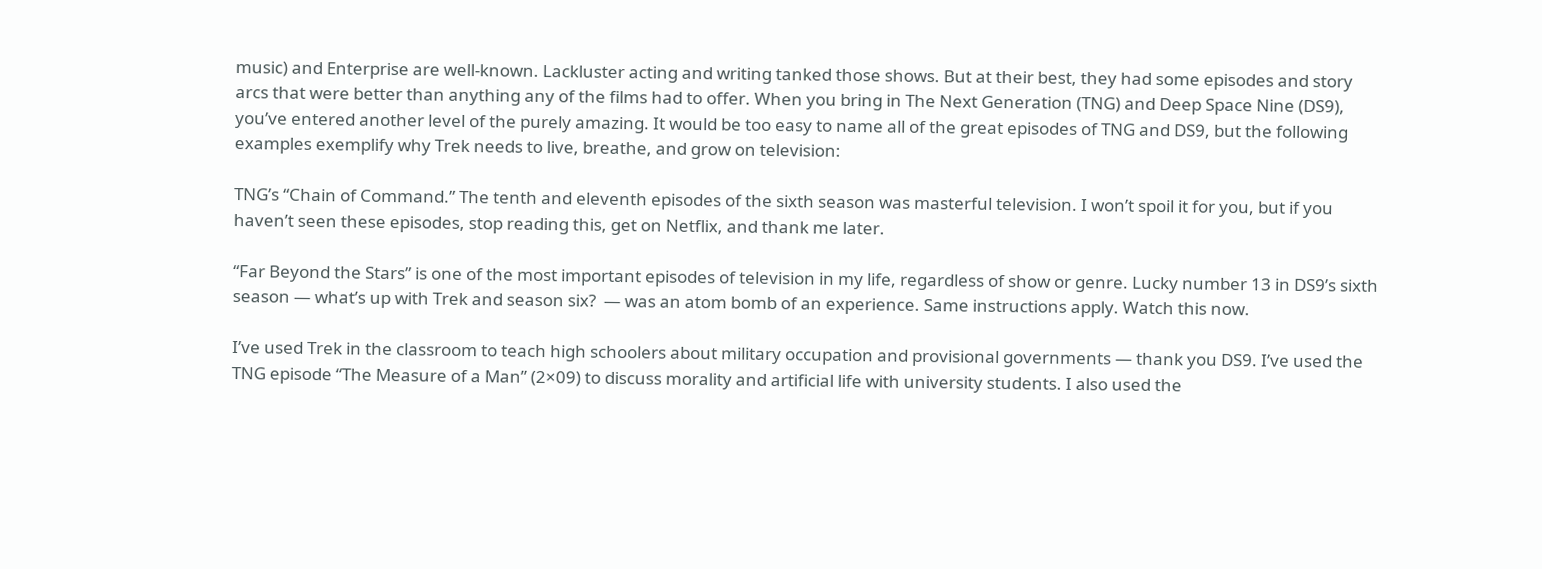music) and Enterprise are well-known. Lackluster acting and writing tanked those shows. But at their best, they had some episodes and story arcs that were better than anything any of the films had to offer. When you bring in The Next Generation (TNG) and Deep Space Nine (DS9), you’ve entered another level of the purely amazing. It would be too easy to name all of the great episodes of TNG and DS9, but the following examples exemplify why Trek needs to live, breathe, and grow on television:

TNG’s “Chain of Command.” The tenth and eleventh episodes of the sixth season was masterful television. I won’t spoil it for you, but if you haven’t seen these episodes, stop reading this, get on Netflix, and thank me later.

“Far Beyond the Stars” is one of the most important episodes of television in my life, regardless of show or genre. Lucky number 13 in DS9’s sixth season — what’s up with Trek and season six?  — was an atom bomb of an experience. Same instructions apply. Watch this now.

I’ve used Trek in the classroom to teach high schoolers about military occupation and provisional governments — thank you DS9. I’ve used the TNG episode “The Measure of a Man” (2×09) to discuss morality and artificial life with university students. I also used the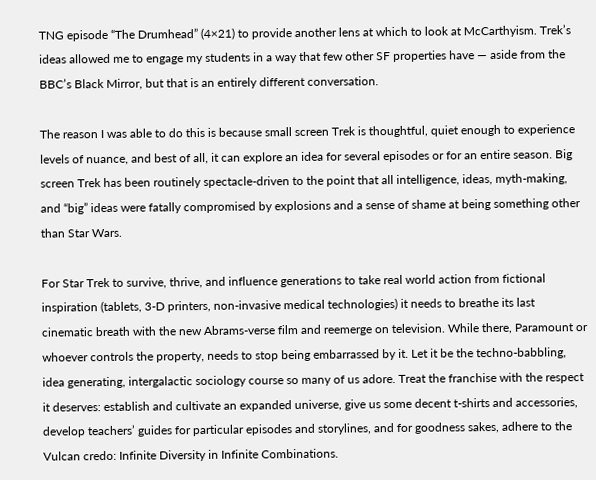TNG episode “The Drumhead” (4×21) to provide another lens at which to look at McCarthyism. Trek’s ideas allowed me to engage my students in a way that few other SF properties have — aside from the BBC’s Black Mirror, but that is an entirely different conversation.

The reason I was able to do this is because small screen Trek is thoughtful, quiet enough to experience levels of nuance, and best of all, it can explore an idea for several episodes or for an entire season. Big screen Trek has been routinely spectacle-driven to the point that all intelligence, ideas, myth-making, and “big” ideas were fatally compromised by explosions and a sense of shame at being something other than Star Wars.

For Star Trek to survive, thrive, and influence generations to take real world action from fictional inspiration (tablets, 3-D printers, non-invasive medical technologies) it needs to breathe its last cinematic breath with the new Abrams-verse film and reemerge on television. While there, Paramount or whoever controls the property, needs to stop being embarrassed by it. Let it be the techno-babbling, idea generating, intergalactic sociology course so many of us adore. Treat the franchise with the respect it deserves: establish and cultivate an expanded universe, give us some decent t-shirts and accessories, develop teachers’ guides for particular episodes and storylines, and for goodness sakes, adhere to the Vulcan credo: Infinite Diversity in Infinite Combinations.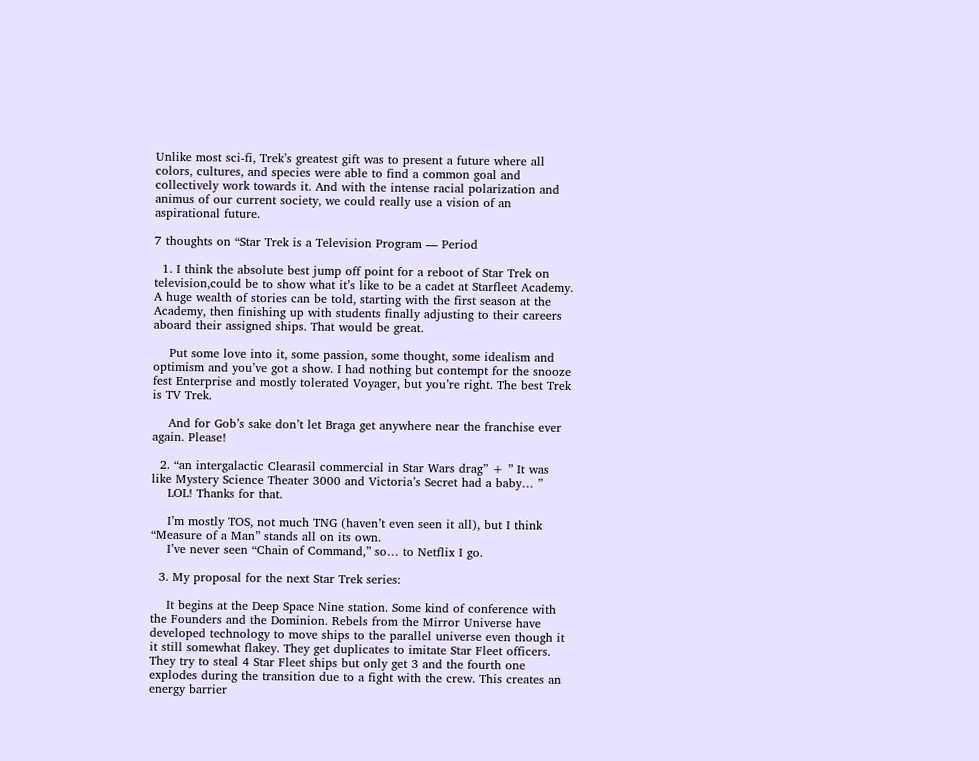Unlike most sci-fi, Trek’s greatest gift was to present a future where all colors, cultures, and species were able to find a common goal and collectively work towards it. And with the intense racial polarization and animus of our current society, we could really use a vision of an aspirational future.

7 thoughts on “Star Trek is a Television Program — Period

  1. I think the absolute best jump off point for a reboot of Star Trek on television,could be to show what it’s like to be a cadet at Starfleet Academy. A huge wealth of stories can be told, starting with the first season at the Academy, then finishing up with students finally adjusting to their careers aboard their assigned ships. That would be great.

    Put some love into it, some passion, some thought, some idealism and optimism and you’ve got a show. I had nothing but contempt for the snooze fest Enterprise and mostly tolerated Voyager, but you’re right. The best Trek is TV Trek.

    And for Gob’s sake don’t let Braga get anywhere near the franchise ever again. Please!

  2. “an intergalactic Clearasil commercial in Star Wars drag” + ” It was like Mystery Science Theater 3000 and Victoria’s Secret had a baby… ”
    LOL! Thanks for that.

    I’m mostly TOS, not much TNG (haven’t even seen it all), but I think “Measure of a Man” stands all on its own.
    I’ve never seen “Chain of Command,” so… to Netflix I go.

  3. My proposal for the next Star Trek series:

    It begins at the Deep Space Nine station. Some kind of conference with the Founders and the Dominion. Rebels from the Mirror Universe have developed technology to move ships to the parallel universe even though it it still somewhat flakey. They get duplicates to imitate Star Fleet officers. They try to steal 4 Star Fleet ships but only get 3 and the fourth one explodes during the transition due to a fight with the crew. This creates an energy barrier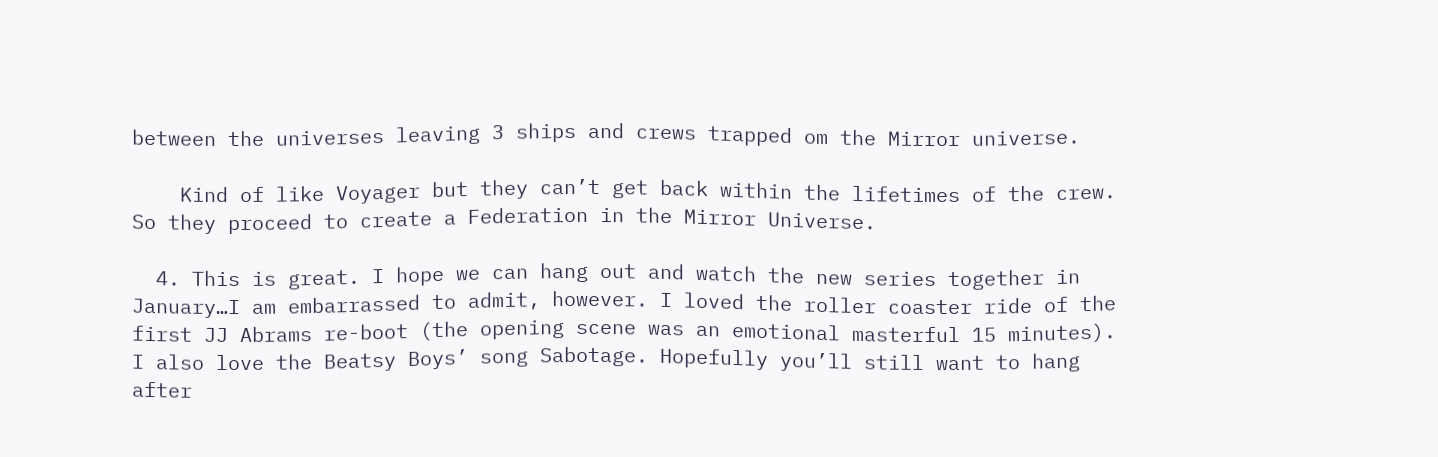between the universes leaving 3 ships and crews trapped om the Mirror universe.

    Kind of like Voyager but they can’t get back within the lifetimes of the crew. So they proceed to create a Federation in the Mirror Universe.

  4. This is great. I hope we can hang out and watch the new series together in January…I am embarrassed to admit, however. I loved the roller coaster ride of the first JJ Abrams re-boot (the opening scene was an emotional masterful 15 minutes). I also love the Beatsy Boys’ song Sabotage. Hopefully you’ll still want to hang after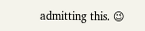admitting this. 😉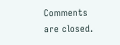Comments are closed.